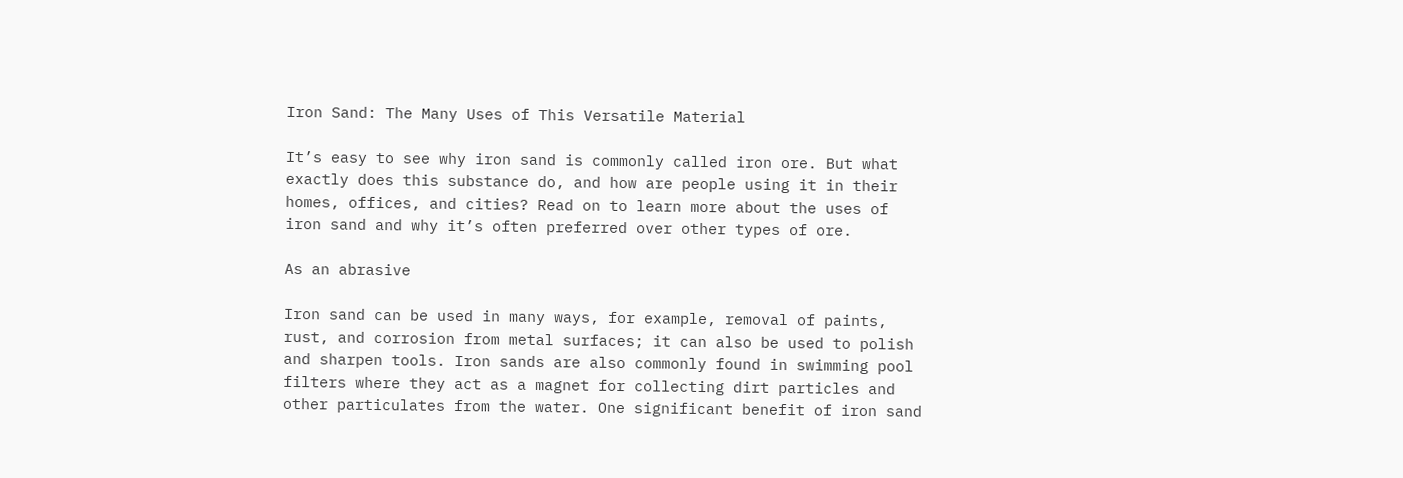Iron Sand: The Many Uses of This Versatile Material

It’s easy to see why iron sand is commonly called iron ore. But what exactly does this substance do, and how are people using it in their homes, offices, and cities? Read on to learn more about the uses of iron sand and why it’s often preferred over other types of ore.

As an abrasive

Iron sand can be used in many ways, for example, removal of paints, rust, and corrosion from metal surfaces; it can also be used to polish and sharpen tools. Iron sands are also commonly found in swimming pool filters where they act as a magnet for collecting dirt particles and other particulates from the water. One significant benefit of iron sand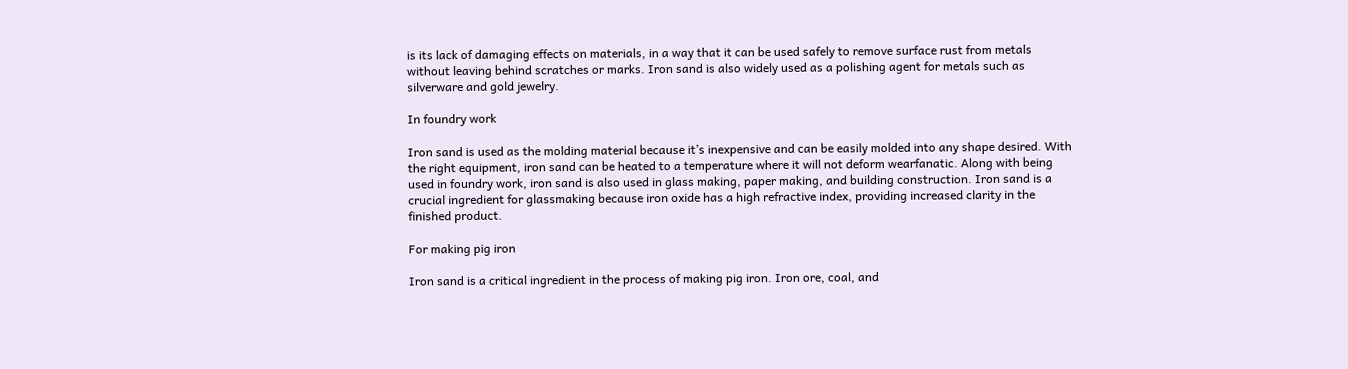is its lack of damaging effects on materials, in a way that it can be used safely to remove surface rust from metals without leaving behind scratches or marks. Iron sand is also widely used as a polishing agent for metals such as silverware and gold jewelry.

In foundry work

Iron sand is used as the molding material because it’s inexpensive and can be easily molded into any shape desired. With the right equipment, iron sand can be heated to a temperature where it will not deform wearfanatic. Along with being used in foundry work, iron sand is also used in glass making, paper making, and building construction. Iron sand is a crucial ingredient for glassmaking because iron oxide has a high refractive index, providing increased clarity in the finished product.

For making pig iron

Iron sand is a critical ingredient in the process of making pig iron. Iron ore, coal, and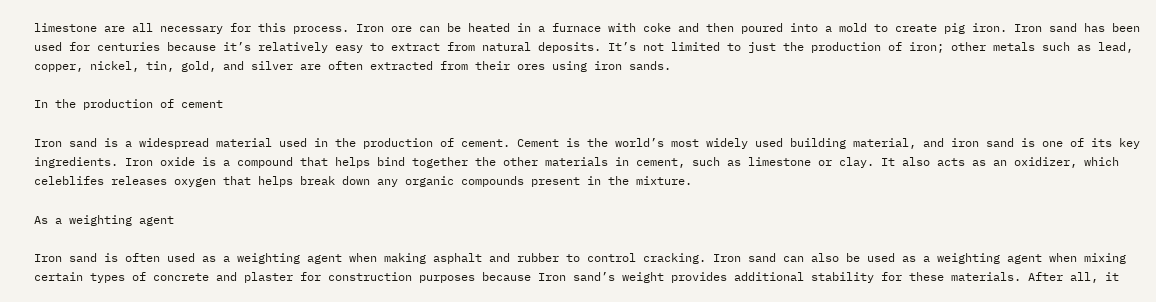limestone are all necessary for this process. Iron ore can be heated in a furnace with coke and then poured into a mold to create pig iron. Iron sand has been used for centuries because it’s relatively easy to extract from natural deposits. It’s not limited to just the production of iron; other metals such as lead, copper, nickel, tin, gold, and silver are often extracted from their ores using iron sands.

In the production of cement

Iron sand is a widespread material used in the production of cement. Cement is the world’s most widely used building material, and iron sand is one of its key ingredients. Iron oxide is a compound that helps bind together the other materials in cement, such as limestone or clay. It also acts as an oxidizer, which celeblifes releases oxygen that helps break down any organic compounds present in the mixture.

As a weighting agent

Iron sand is often used as a weighting agent when making asphalt and rubber to control cracking. Iron sand can also be used as a weighting agent when mixing certain types of concrete and plaster for construction purposes because Iron sand’s weight provides additional stability for these materials. After all, it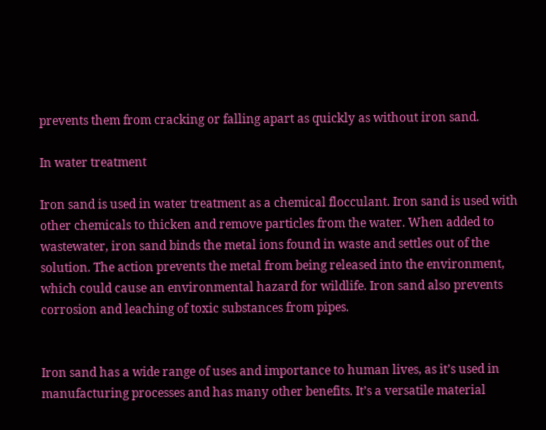prevents them from cracking or falling apart as quickly as without iron sand.

In water treatment

Iron sand is used in water treatment as a chemical flocculant. Iron sand is used with other chemicals to thicken and remove particles from the water. When added to wastewater, iron sand binds the metal ions found in waste and settles out of the solution. The action prevents the metal from being released into the environment, which could cause an environmental hazard for wildlife. Iron sand also prevents corrosion and leaching of toxic substances from pipes.


Iron sand has a wide range of uses and importance to human lives, as it’s used in manufacturing processes and has many other benefits. It’s a versatile material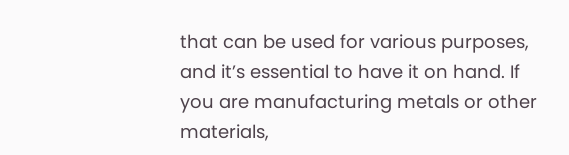that can be used for various purposes, and it’s essential to have it on hand. If you are manufacturing metals or other materials,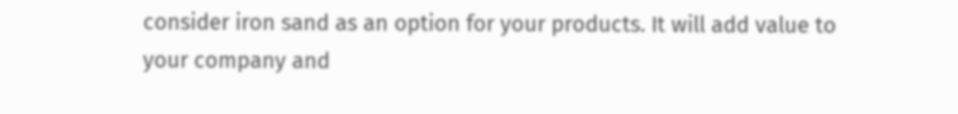consider iron sand as an option for your products. It will add value to your company and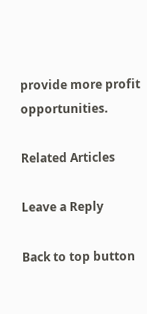provide more profit opportunities.

Related Articles

Leave a Reply

Back to top button